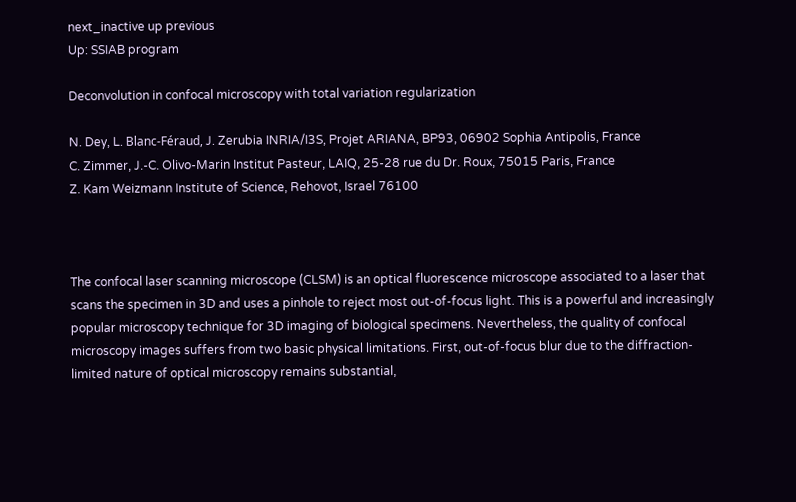next_inactive up previous
Up: SSIAB program

Deconvolution in confocal microscopy with total variation regularization

N. Dey, L. Blanc-Féraud, J. Zerubia INRIA/I3S, Projet ARIANA, BP93, 06902 Sophia Antipolis, France
C. Zimmer, J.-C. Olivo-Marin Institut Pasteur, LAIQ, 25-28 rue du Dr. Roux, 75015 Paris, France
Z. Kam Weizmann Institute of Science, Rehovot, Israel 76100



The confocal laser scanning microscope (CLSM) is an optical fluorescence microscope associated to a laser that scans the specimen in 3D and uses a pinhole to reject most out-of-focus light. This is a powerful and increasingly popular microscopy technique for 3D imaging of biological specimens. Nevertheless, the quality of confocal microscopy images suffers from two basic physical limitations. First, out-of-focus blur due to the diffraction-limited nature of optical microscopy remains substantial,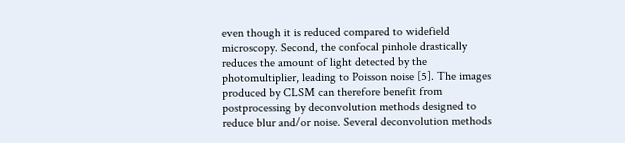even though it is reduced compared to widefield microscopy. Second, the confocal pinhole drastically reduces the amount of light detected by the photomultiplier, leading to Poisson noise [5]. The images produced by CLSM can therefore benefit from postprocessing by deconvolution methods designed to reduce blur and/or noise. Several deconvolution methods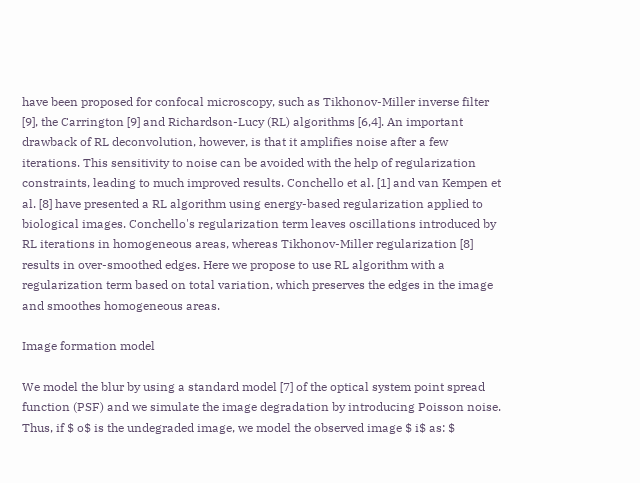have been proposed for confocal microscopy, such as Tikhonov-Miller inverse filter [9], the Carrington [9] and Richardson-Lucy (RL) algorithms [6,4]. An important drawback of RL deconvolution, however, is that it amplifies noise after a few iterations. This sensitivity to noise can be avoided with the help of regularization constraints, leading to much improved results. Conchello et al. [1] and van Kempen et al. [8] have presented a RL algorithm using energy-based regularization applied to biological images. Conchello's regularization term leaves oscillations introduced by RL iterations in homogeneous areas, whereas Tikhonov-Miller regularization [8] results in over-smoothed edges. Here we propose to use RL algorithm with a regularization term based on total variation, which preserves the edges in the image and smoothes homogeneous areas.

Image formation model

We model the blur by using a standard model [7] of the optical system point spread function (PSF) and we simulate the image degradation by introducing Poisson noise. Thus, if $ o$ is the undegraded image, we model the observed image $ i$ as: $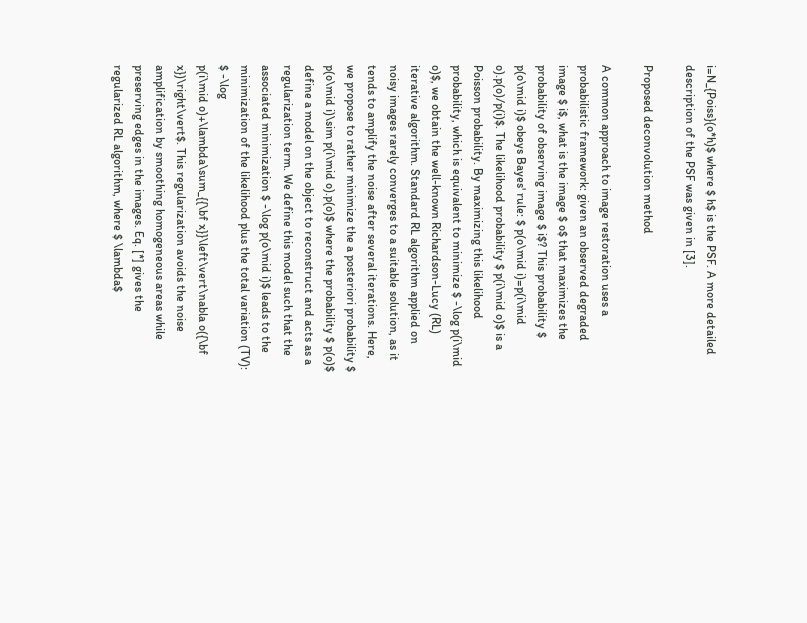i=N_{Poiss}(o*h)$ where $ h$ is the PSF. A more detailed description of the PSF was given in [3].

Proposed deconvolution method

A common approach to image restoration uses a probabilistic framework: given an observed degraded image $ i$, what is the image $ o$ that maximizes the probability of observing image $ i$? This probability $ p(o\mid i)$ obeys Bayes' rule: $ p(o\mid i)=p(i\mid o).p(o)/p(i)$. The likelihood probability $ p(i\mid o)$ is a Poisson probability. By maximizing this likelihood probability, which is equivalent to minimize $ -\log p(i\mid o)$, we obtain the well-known Richardson-Lucy (RL) iterative algorithm. Standard RL algorithm applied on noisy images rarely converges to a suitable solution, as it tends to amplify the noise after several iterations. Here, we propose to rather minimize the a posteriori probability $ p(o\mid i)\sim p(i\mid o).p(o)$ where the probability $ p(o)$ define a model on the object to reconstruct and acts as a regularization term. We define this model such that the associated minimization $ -\log p(o\mid i)$ leads to the minimization of the likelihood plus the total variation (TV): $ -\log
p(i\mid o)+\lambda\sum_{{\bf x}}\left\vert\nabla o({\bf x})\right\vert$. This regularization avoids the noise amplification by smoothing homogeneous areas while preserving edges in the images. Eq. [*] gives the regularized RL algorithm, where $ \lambda$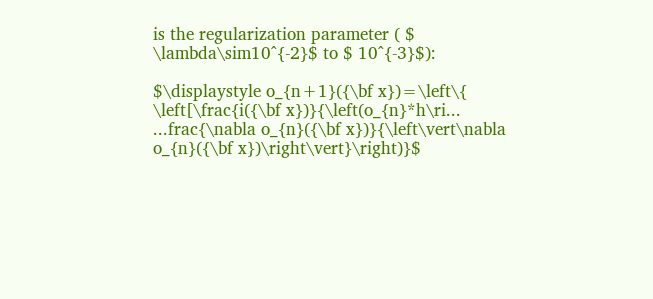is the regularization parameter ( $ \lambda\sim10^{-2}$ to $ 10^{-3}$):

$\displaystyle o_{n+1}({\bf x})=\left\{ \left[\frac{i({\bf x})}{\left(o_{n}*h\ri...
...frac{\nabla o_{n}({\bf x})}{\left\vert\nabla o_{n}({\bf x})\right\vert}\right)}$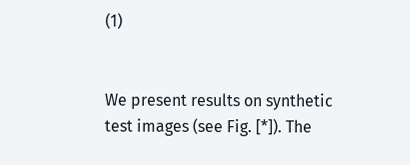(1)


We present results on synthetic test images (see Fig. [*]). The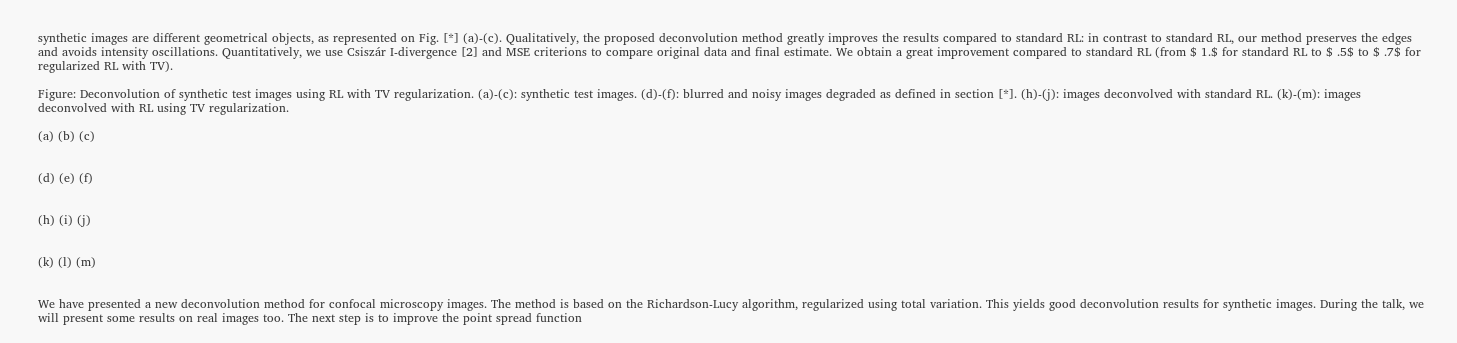synthetic images are different geometrical objects, as represented on Fig. [*] (a)-(c). Qualitatively, the proposed deconvolution method greatly improves the results compared to standard RL: in contrast to standard RL, our method preserves the edges and avoids intensity oscillations. Quantitatively, we use Csiszár I-divergence [2] and MSE criterions to compare original data and final estimate. We obtain a great improvement compared to standard RL (from $ 1.$ for standard RL to $ .5$ to $ .7$ for regularized RL with TV).

Figure: Deconvolution of synthetic test images using RL with TV regularization. (a)-(c): synthetic test images. (d)-(f): blurred and noisy images degraded as defined in section [*]. (h)-(j): images deconvolved with standard RL. (k)-(m): images deconvolved with RL using TV regularization.

(a) (b) (c)


(d) (e) (f)


(h) (i) (j)


(k) (l) (m)


We have presented a new deconvolution method for confocal microscopy images. The method is based on the Richardson-Lucy algorithm, regularized using total variation. This yields good deconvolution results for synthetic images. During the talk, we will present some results on real images too. The next step is to improve the point spread function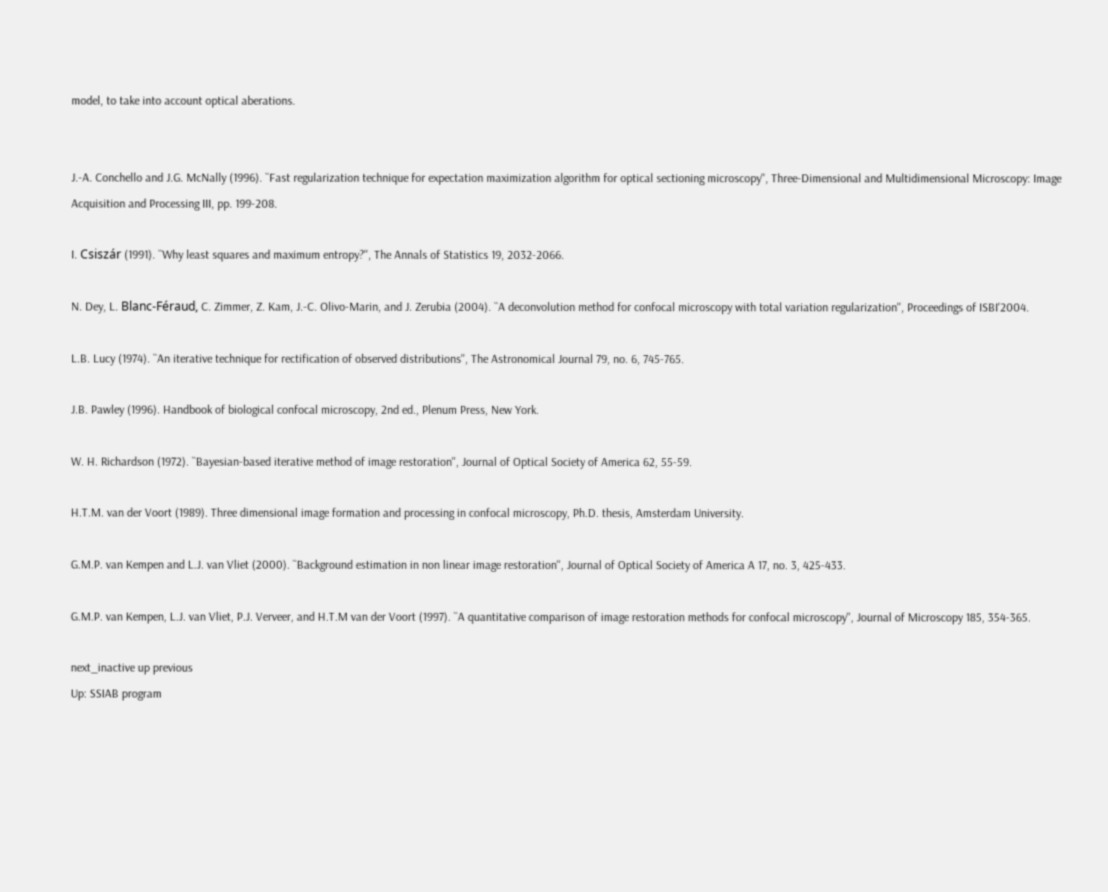model, to take into account optical aberations.


J.-A. Conchello and J.G. McNally (1996). ``Fast regularization technique for expectation maximization algorithm for optical sectioning microscopy'', Three-Dimensional and Multidimensional Microscopy: Image Acquisition and Processing III, pp. 199-208.

I. Csiszár (1991). ``Why least squares and maximum entropy?'', The Annals of Statistics 19, 2032-2066.

N. Dey, L. Blanc-Féraud, C. Zimmer, Z. Kam, J.-C. Olivo-Marin, and J. Zerubia (2004). ``A deconvolution method for confocal microscopy with total variation regularization'', Proceedings of ISBI'2004.

L.B. Lucy (1974). ``An iterative technique for rectification of observed distributions'', The Astronomical Journal 79, no. 6, 745-765.

J.B. Pawley (1996). Handbook of biological confocal microscopy, 2nd ed., Plenum Press, New York.

W. H. Richardson (1972). ``Bayesian-based iterative method of image restoration'', Journal of Optical Society of America 62, 55-59.

H.T.M. van der Voort (1989). Three dimensional image formation and processing in confocal microscopy, Ph.D. thesis, Amsterdam University.

G.M.P. van Kempen and L.J. van Vliet (2000). ``Background estimation in non linear image restoration'', Journal of Optical Society of America A 17, no. 3, 425-433.

G.M.P. van Kempen, L.J. van Vliet, P.J. Verveer, and H.T.M van der Voort (1997). ``A quantitative comparison of image restoration methods for confocal microscopy'', Journal of Microscopy 185, 354-365.

next_inactive up previous
Up: SSIAB program